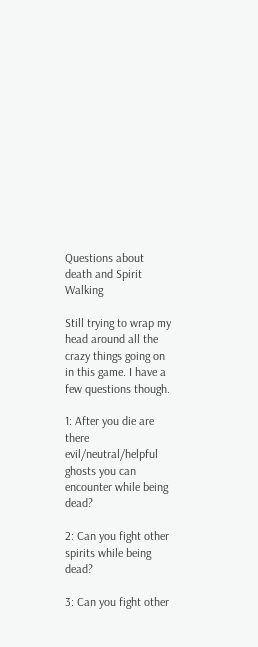Questions about death and Spirit Walking

Still trying to wrap my head around all the crazy things going on in this game. I have a few questions though.

1: After you die are there evil/neutral/helpful ghosts you can encounter while being dead?

2: Can you fight other spirits while being dead?

3: Can you fight other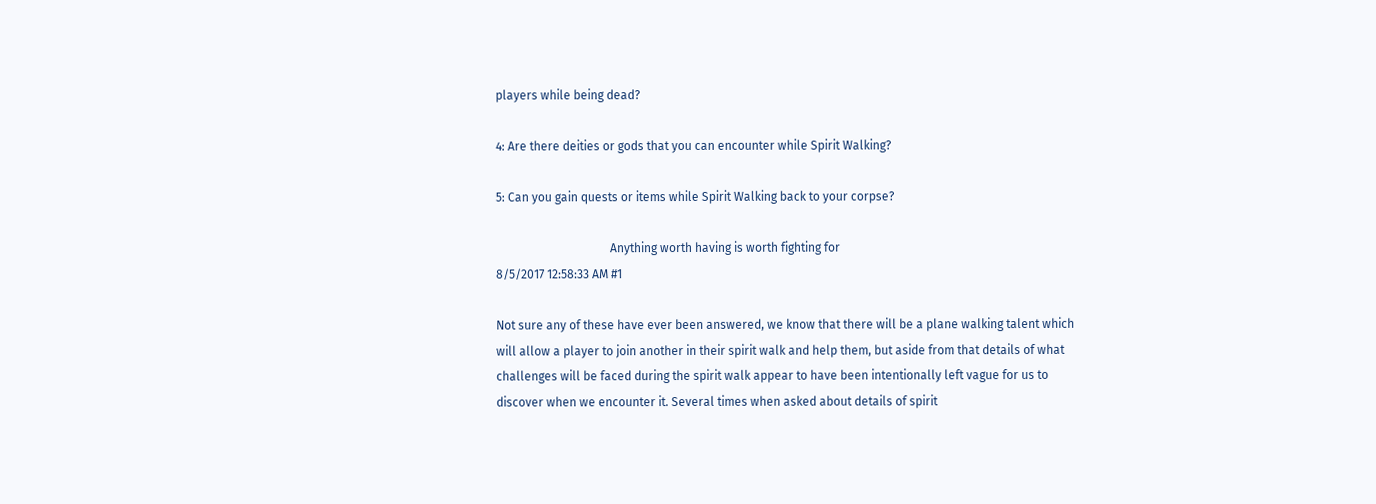players while being dead?

4: Are there deities or gods that you can encounter while Spirit Walking?

5: Can you gain quests or items while Spirit Walking back to your corpse?

                                      Anything worth having is worth fighting for
8/5/2017 12:58:33 AM #1

Not sure any of these have ever been answered, we know that there will be a plane walking talent which will allow a player to join another in their spirit walk and help them, but aside from that details of what challenges will be faced during the spirit walk appear to have been intentionally left vague for us to discover when we encounter it. Several times when asked about details of spirit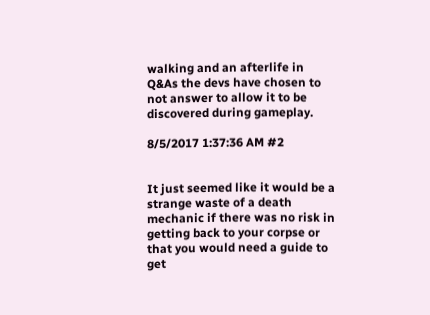walking and an afterlife in Q&As the devs have chosen to not answer to allow it to be discovered during gameplay.

8/5/2017 1:37:36 AM #2


It just seemed like it would be a strange waste of a death mechanic if there was no risk in getting back to your corpse or that you would need a guide to get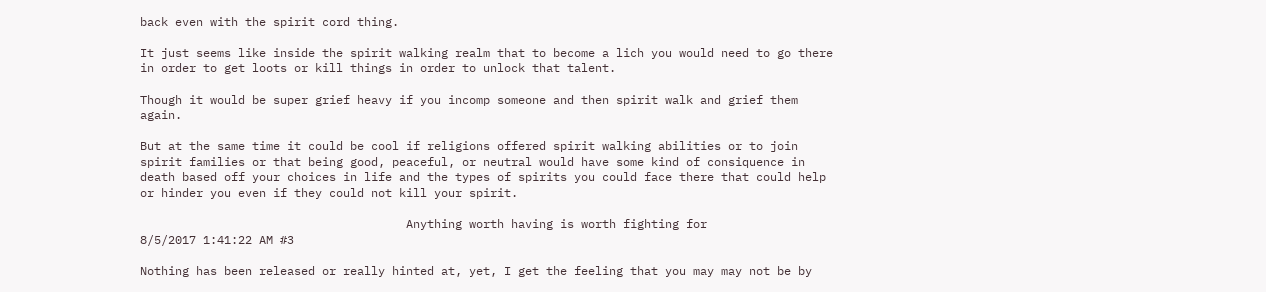back even with the spirit cord thing.

It just seems like inside the spirit walking realm that to become a lich you would need to go there in order to get loots or kill things in order to unlock that talent.

Though it would be super grief heavy if you incomp someone and then spirit walk and grief them again.

But at the same time it could be cool if religions offered spirit walking abilities or to join spirit families or that being good, peaceful, or neutral would have some kind of consiquence in death based off your choices in life and the types of spirits you could face there that could help or hinder you even if they could not kill your spirit.

                                      Anything worth having is worth fighting for
8/5/2017 1:41:22 AM #3

Nothing has been released or really hinted at, yet, I get the feeling that you may may not be by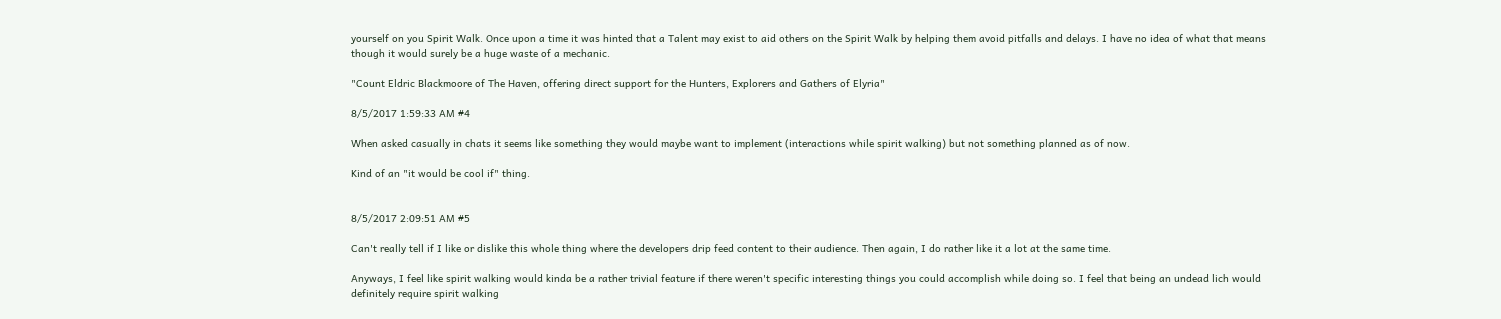yourself on you Spirit Walk. Once upon a time it was hinted that a Talent may exist to aid others on the Spirit Walk by helping them avoid pitfalls and delays. I have no idea of what that means though it would surely be a huge waste of a mechanic.

"Count Eldric Blackmoore of The Haven, offering direct support for the Hunters, Explorers and Gathers of Elyria"

8/5/2017 1:59:33 AM #4

When asked casually in chats it seems like something they would maybe want to implement (interactions while spirit walking) but not something planned as of now.

Kind of an "it would be cool if" thing.


8/5/2017 2:09:51 AM #5

Can't really tell if I like or dislike this whole thing where the developers drip feed content to their audience. Then again, I do rather like it a lot at the same time.

Anyways, I feel like spirit walking would kinda be a rather trivial feature if there weren't specific interesting things you could accomplish while doing so. I feel that being an undead lich would definitely require spirit walking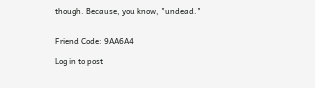though. Because, you know, "undead."


Friend Code: 9AA6A4

Log in to post